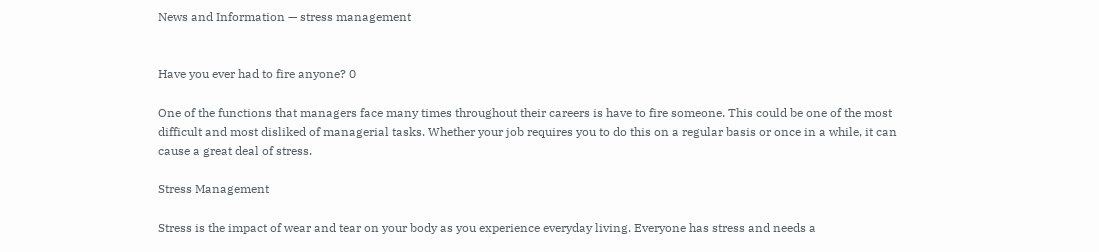News and Information — stress management


Have you ever had to fire anyone? 0

One of the functions that managers face many times throughout their careers is have to fire someone. This could be one of the most difficult and most disliked of managerial tasks. Whether your job requires you to do this on a regular basis or once in a while, it can cause a great deal of stress.

Stress Management

Stress is the impact of wear and tear on your body as you experience everyday living. Everyone has stress and needs a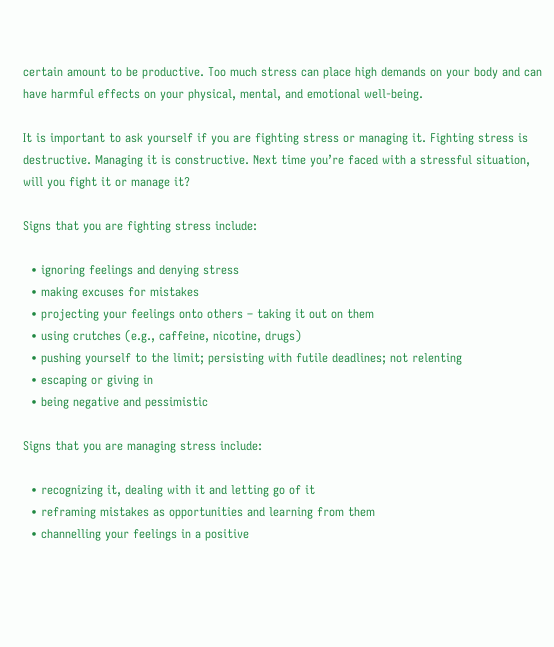certain amount to be productive. Too much stress can place high demands on your body and can have harmful effects on your physical, mental, and emotional well-being.

It is important to ask yourself if you are fighting stress or managing it. Fighting stress is destructive. Managing it is constructive. Next time you’re faced with a stressful situation, will you fight it or manage it?

Signs that you are fighting stress include:

  • ignoring feelings and denying stress
  • making excuses for mistakes
  • projecting your feelings onto others – taking it out on them
  • using crutches (e.g., caffeine, nicotine, drugs)
  • pushing yourself to the limit; persisting with futile deadlines; not relenting
  • escaping or giving in
  • being negative and pessimistic

Signs that you are managing stress include:

  • recognizing it, dealing with it and letting go of it
  • reframing mistakes as opportunities and learning from them
  • channelling your feelings in a positive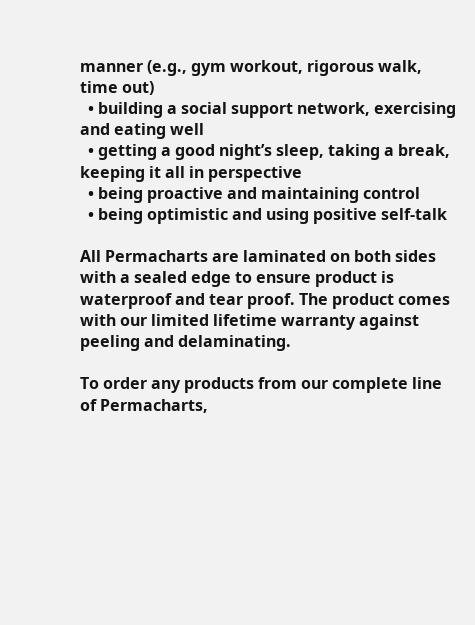manner (e.g., gym workout, rigorous walk, time out)
  • building a social support network, exercising and eating well
  • getting a good night’s sleep, taking a break, keeping it all in perspective
  • being proactive and maintaining control
  • being optimistic and using positive self-talk

All Permacharts are laminated on both sides with a sealed edge to ensure product is waterproof and tear proof. The product comes with our limited lifetime warranty against peeling and delaminating.

To order any products from our complete line of Permacharts,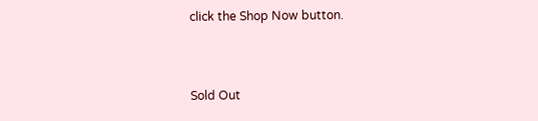click the Shop Now button.



Sold Out